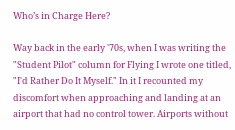Who’s in Charge Here?

Way back in the early '70s, when I was writing the "Student Pilot" column for Flying I wrote one titled, "I'd Rather Do It Myself." In it I recounted my discomfort when approaching and landing at an airport that had no control tower. Airports without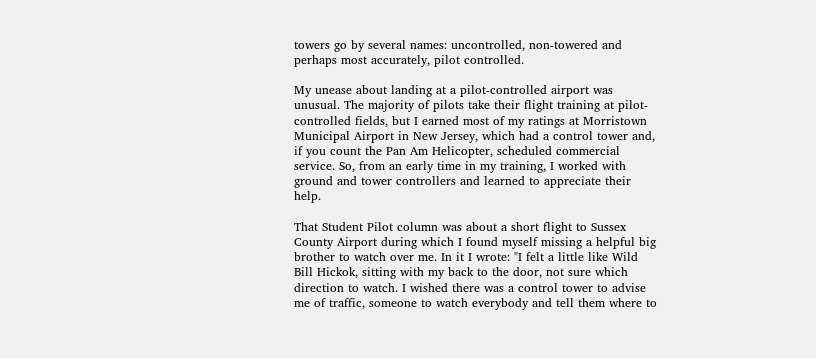towers go by several names: uncontrolled, non-towered and perhaps most accurately, pilot controlled.

My unease about landing at a pilot-controlled airport was unusual. The majority of pilots take their flight training at pilot-controlled fields, but I earned most of my ratings at Morristown Municipal Airport in New Jersey, which had a control tower and, if you count the Pan Am Helicopter, scheduled commercial service. So, from an early time in my training, I worked with ground and tower controllers and learned to appreciate their help.

That Student Pilot column was about a short flight to Sussex County Airport during which I found myself missing a helpful big brother to watch over me. In it I wrote: "I felt a little like Wild Bill Hickok, sitting with my back to the door, not sure which direction to watch. I wished there was a control tower to advise me of traffic, someone to watch everybody and tell them where to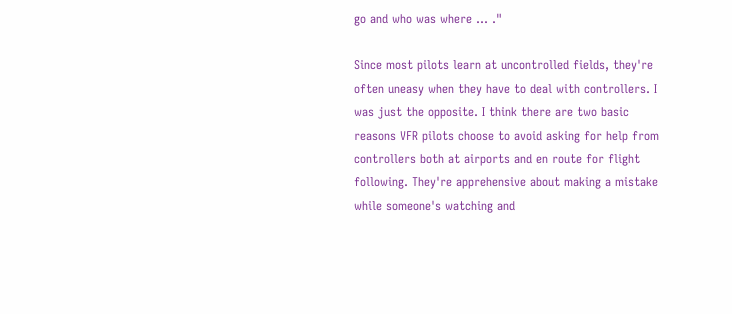go and who was where … ."

Since most pilots learn at uncontrolled fields, they're often uneasy when they have to deal with controllers. I was just the opposite. I think there are two basic reasons VFR pilots choose to avoid asking for help from controllers both at airports and en route for flight following. They're apprehensive about making a mistake while someone's watching and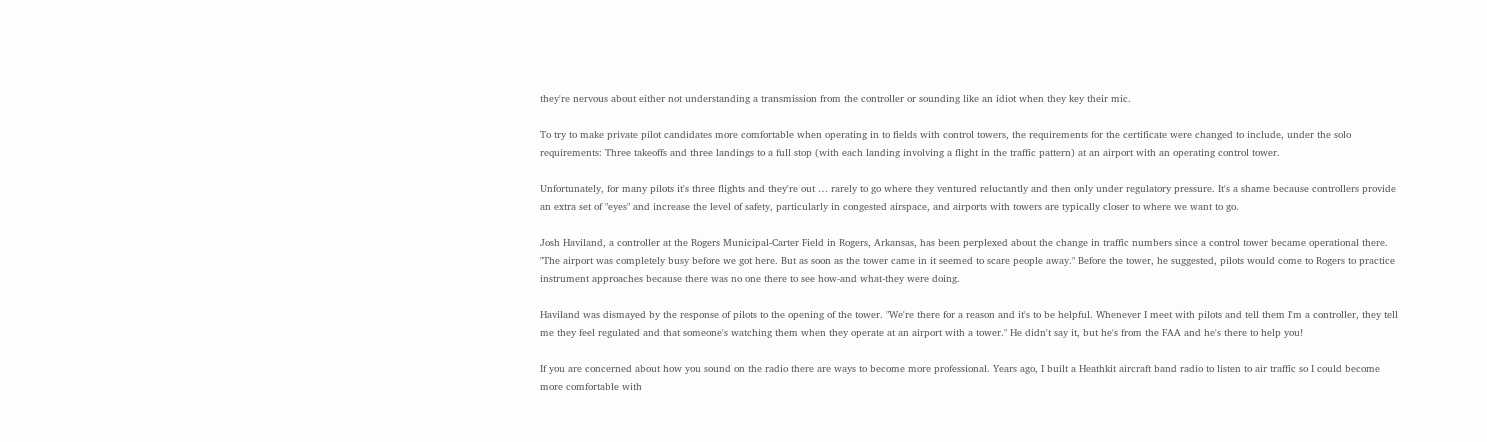they're nervous about either not understanding a transmission from the controller or sounding like an idiot when they key their mic.

To try to make private pilot candidates more comfortable when operating in to fields with control towers, the requirements for the certificate were changed to include, under the solo requirements: Three takeoffs and three landings to a full stop (with each landing involving a flight in the traffic pattern) at an airport with an operating control tower.

Unfortunately, for many pilots it's three flights and they're out … rarely to go where they ventured reluctantly and then only under regulatory pressure. It's a shame because controllers provide an extra set of "eyes" and increase the level of safety, particularly in congested airspace, and airports with towers are typically closer to where we want to go.

Josh Haviland, a controller at the Rogers Municipal-Carter Field in Rogers, Arkansas, has been perplexed about the change in traffic numbers since a control tower became operational there. "The airport was completely busy before we got here. But as soon as the tower came in it seemed to scare people away." Before the tower, he suggested, pilots would come to Rogers to practice instrument approaches because there was no one there to see how-and what-they were doing.

Haviland was dismayed by the response of pilots to the opening of the tower. "We're there for a reason and it's to be helpful. Whenever I meet with pilots and tell them I'm a controller, they tell me they feel regulated and that someone's watching them when they operate at an airport with a tower." He didn't say it, but he's from the FAA and he's there to help you!

If you are concerned about how you sound on the radio there are ways to become more professional. Years ago, I built a Heathkit aircraft band radio to listen to air traffic so I could become more comfortable with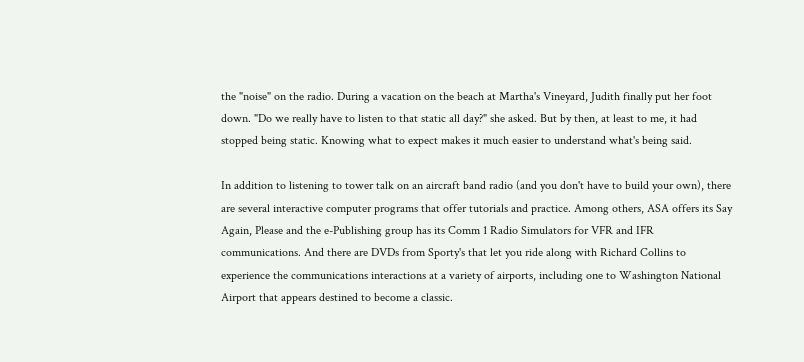the "noise" on the radio. During a vacation on the beach at Martha's Vineyard, Judith finally put her foot down. "Do we really have to listen to that static all day?" she asked. But by then, at least to me, it had stopped being static. Knowing what to expect makes it much easier to understand what's being said.

In addition to listening to tower talk on an aircraft band radio (and you don't have to build your own), there are several interactive computer programs that offer tutorials and practice. Among others, ASA offers its Say Again, Please and the e-Publishing group has its Comm 1 Radio Simulators for VFR and IFR communications. And there are DVDs from Sporty's that let you ride along with Richard Collins to experience the communications interactions at a variety of airports, including one to Washington National Airport that appears destined to become a classic.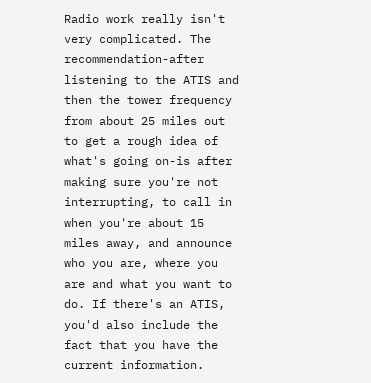Radio work really isn't very complicated. The recommendation-after listening to the ATIS and then the tower frequency from about 25 miles out to get a rough idea of what's going on-is after making sure you're not interrupting, to call in when you're about 15 miles away, and announce who you are, where you are and what you want to do. If there's an ATIS, you'd also include the fact that you have the current information.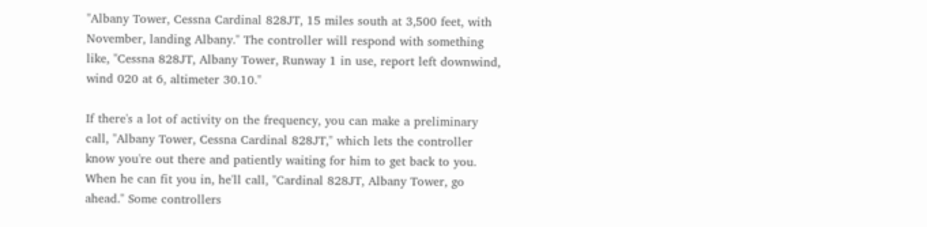"Albany Tower, Cessna Cardinal 828JT, 15 miles south at 3,500 feet, with November, landing Albany." The controller will respond with something like, "Cessna 828JT, Albany Tower, Runway 1 in use, report left downwind, wind 020 at 6, altimeter 30.10."

If there's a lot of activity on the frequency, you can make a preliminary call, "Albany Tower, Cessna Cardinal 828JT," which lets the controller know you're out there and patiently waiting for him to get back to you. When he can fit you in, he'll call, "Cardinal 828JT, Albany Tower, go ahead." Some controllers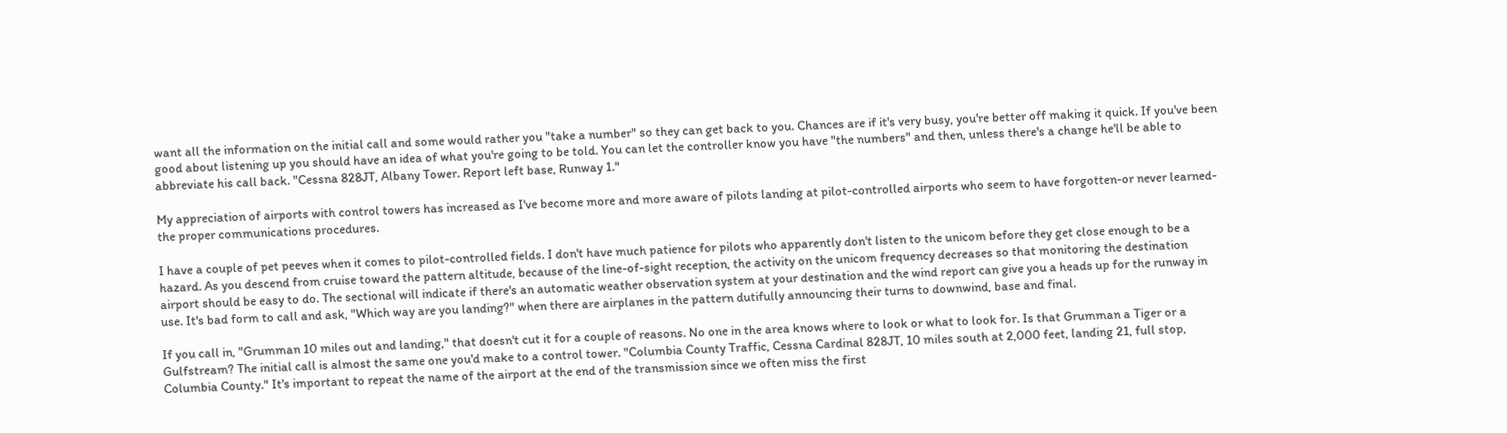want all the information on the initial call and some would rather you "take a number" so they can get back to you. Chances are if it's very busy, you're better off making it quick. If you've been good about listening up you should have an idea of what you're going to be told. You can let the controller know you have "the numbers" and then, unless there's a change he'll be able to abbreviate his call back. "Cessna 828JT, Albany Tower. Report left base, Runway 1."

My appreciation of airports with control towers has increased as I've become more and more aware of pilots landing at pilot-controlled airports who seem to have forgotten-or never learned-the proper communications procedures.

I have a couple of pet peeves when it comes to pilot-controlled fields. I don't have much patience for pilots who apparently don't listen to the unicom before they get close enough to be a hazard. As you descend from cruise toward the pattern altitude, because of the line-of-sight reception, the activity on the unicom frequency decreases so that monitoring the destination airport should be easy to do. The sectional will indicate if there's an automatic weather observation system at your destination and the wind report can give you a heads up for the runway in use. It's bad form to call and ask, "Which way are you landing?" when there are airplanes in the pattern dutifully announcing their turns to downwind, base and final.

If you call in, "Grumman 10 miles out and landing," that doesn't cut it for a couple of reasons. No one in the area knows where to look or what to look for. Is that Grumman a Tiger or a Gulfstream? The initial call is almost the same one you'd make to a control tower. "Columbia County Traffic, Cessna Cardinal 828JT, 10 miles south at 2,000 feet, landing 21, full stop, Columbia County." It's important to repeat the name of the airport at the end of the transmission since we often miss the first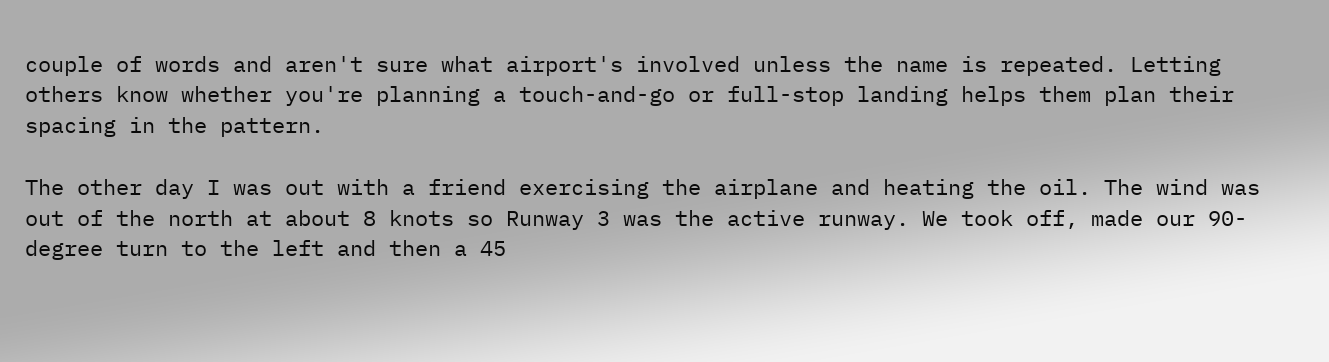couple of words and aren't sure what airport's involved unless the name is repeated. Letting others know whether you're planning a touch-and-go or full-stop landing helps them plan their spacing in the pattern.

The other day I was out with a friend exercising the airplane and heating the oil. The wind was out of the north at about 8 knots so Runway 3 was the active runway. We took off, made our 90-degree turn to the left and then a 45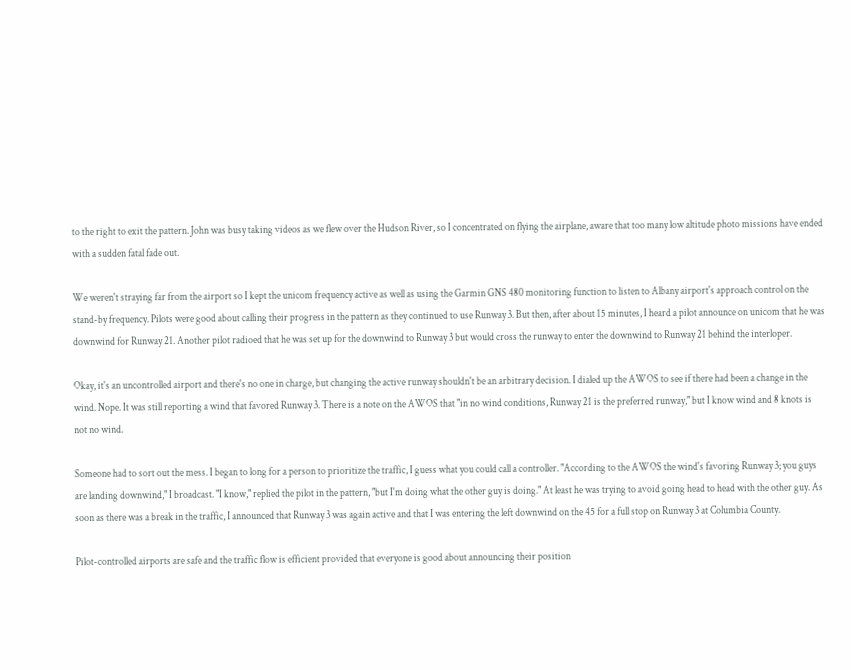to the right to exit the pattern. John was busy taking videos as we flew over the Hudson River, so I concentrated on flying the airplane, aware that too many low altitude photo missions have ended with a sudden fatal fade out.

We weren't straying far from the airport so I kept the unicom frequency active as well as using the Garmin GNS 480 monitoring function to listen to Albany airport's approach control on the stand-by frequency. Pilots were good about calling their progress in the pattern as they continued to use Runway 3. But then, after about 15 minutes, I heard a pilot announce on unicom that he was downwind for Runway 21. Another pilot radioed that he was set up for the downwind to Runway 3 but would cross the runway to enter the downwind to Runway 21 behind the interloper.

Okay, it's an uncontrolled airport and there's no one in charge, but changing the active runway shouldn't be an arbitrary decision. I dialed up the AWOS to see if there had been a change in the wind. Nope. It was still reporting a wind that favored Runway 3. There is a note on the AWOS that "in no wind conditions, Runway 21 is the preferred runway," but I know wind and 8 knots is not no wind.

Someone had to sort out the mess. I began to long for a person to prioritize the traffic, I guess what you could call a controller. "According to the AWOS the wind's favoring Runway 3; you guys are landing downwind," I broadcast. "I know," replied the pilot in the pattern, "but I'm doing what the other guy is doing." At least he was trying to avoid going head to head with the other guy. As soon as there was a break in the traffic, I announced that Runway 3 was again active and that I was entering the left downwind on the 45 for a full stop on Runway 3 at Columbia County.

Pilot-controlled airports are safe and the traffic flow is efficient provided that everyone is good about announcing their position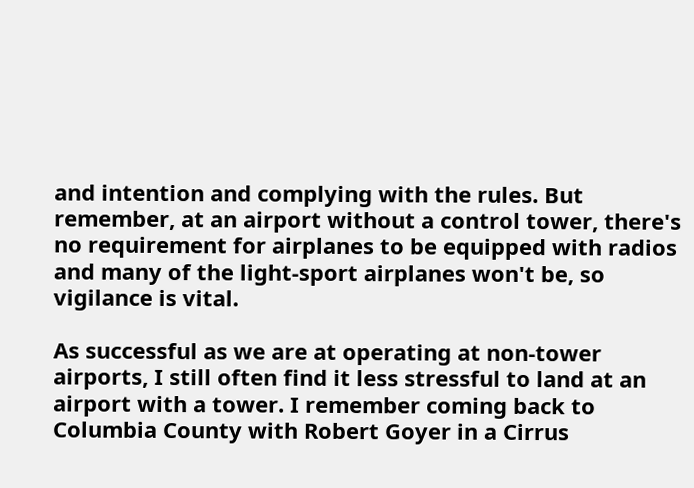and intention and complying with the rules. But remember, at an airport without a control tower, there's no requirement for airplanes to be equipped with radios and many of the light-sport airplanes won't be, so vigilance is vital.

As successful as we are at operating at non-tower airports, I still often find it less stressful to land at an airport with a tower. I remember coming back to Columbia County with Robert Goyer in a Cirrus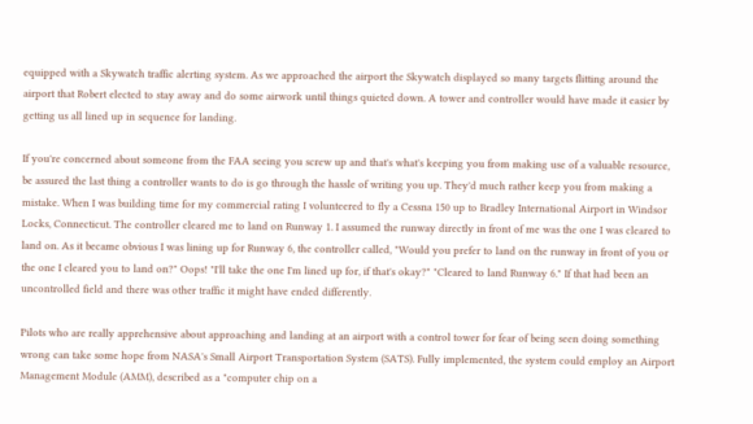equipped with a Skywatch traffic alerting system. As we approached the airport the Skywatch displayed so many targets flitting around the airport that Robert elected to stay away and do some airwork until things quieted down. A tower and controller would have made it easier by getting us all lined up in sequence for landing.

If you're concerned about someone from the FAA seeing you screw up and that's what's keeping you from making use of a valuable resource, be assured the last thing a controller wants to do is go through the hassle of writing you up. They'd much rather keep you from making a mistake. When I was building time for my commercial rating I volunteered to fly a Cessna 150 up to Bradley International Airport in Windsor Locks, Connecticut. The controller cleared me to land on Runway 1. I assumed the runway directly in front of me was the one I was cleared to land on. As it became obvious I was lining up for Runway 6, the controller called, "Would you prefer to land on the runway in front of you or the one I cleared you to land on?" Oops! "I'll take the one I'm lined up for, if that's okay?" "Cleared to land Runway 6." If that had been an uncontrolled field and there was other traffic it might have ended differently.

Pilots who are really apprehensive about approaching and landing at an airport with a control tower for fear of being seen doing something wrong can take some hope from NASA's Small Airport Transportation System (SATS). Fully implemented, the system could employ an Airport Management Module (AMM), described as a "computer chip on a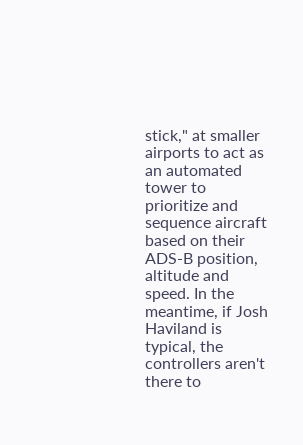stick," at smaller airports to act as an automated tower to prioritize and sequence aircraft based on their ADS-B position, altitude and speed. In the meantime, if Josh Haviland is typical, the controllers aren't there to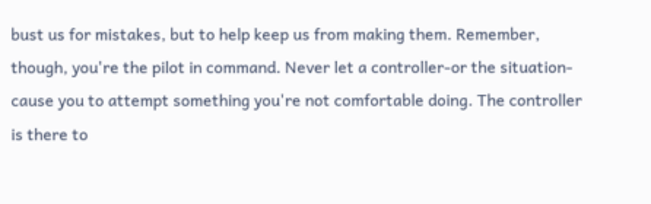bust us for mistakes, but to help keep us from making them. Remember, though, you're the pilot in command. Never let a controller-or the situation-cause you to attempt something you're not comfortable doing. The controller is there to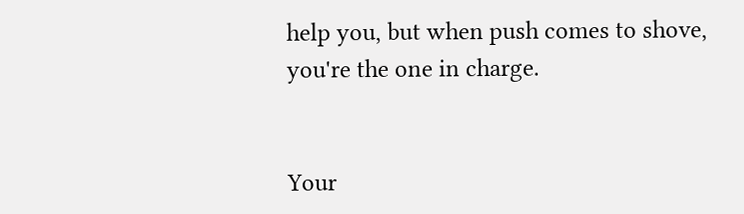help you, but when push comes to shove, you're the one in charge.


Your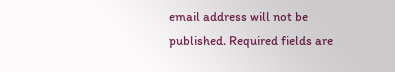email address will not be published. Required fields are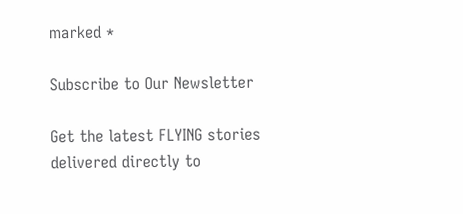marked *

Subscribe to Our Newsletter

Get the latest FLYING stories delivered directly to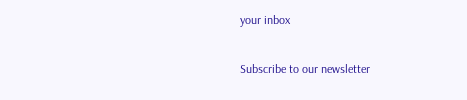your inbox

Subscribe to our newsletter